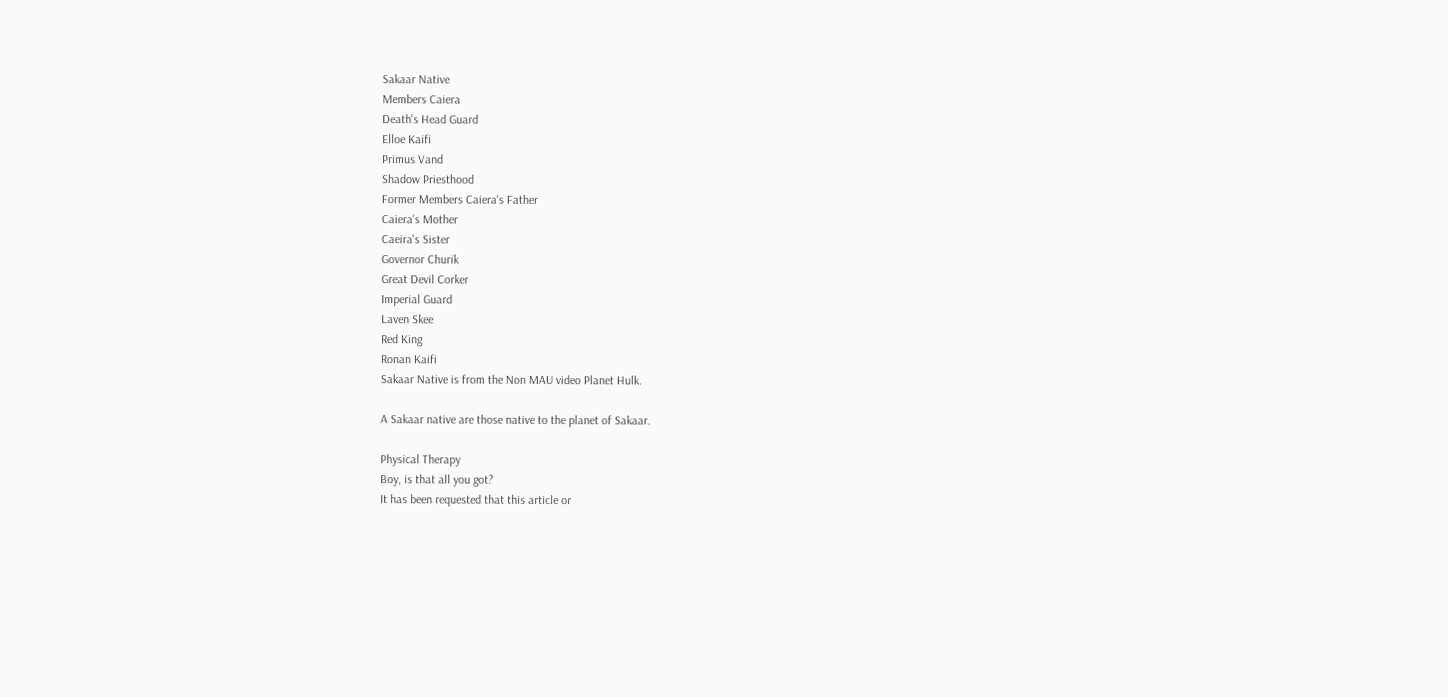Sakaar Native
Members Caiera
Death's Head Guard
Elloe Kaifi
Primus Vand
Shadow Priesthood
Former Members Caiera's Father
Caiera's Mother
Caeira's Sister
Governor Churik
Great Devil Corker
Imperial Guard
Laven Skee
Red King
Ronan Kaifi
Sakaar Native is from the Non MAU video Planet Hulk.

A Sakaar native are those native to the planet of Sakaar.

Physical Therapy
Boy, is that all you got?
It has been requested that this article or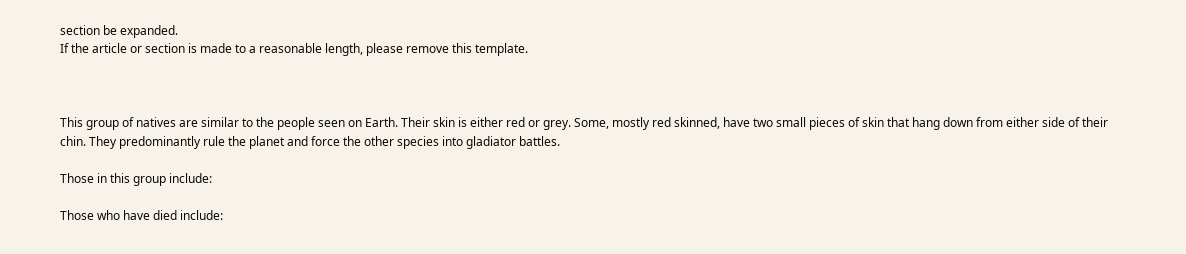section be expanded.
If the article or section is made to a reasonable length, please remove this template.



This group of natives are similar to the people seen on Earth. Their skin is either red or grey. Some, mostly red skinned, have two small pieces of skin that hang down from either side of their chin. They predominantly rule the planet and force the other species into gladiator battles.

Those in this group include:

Those who have died include: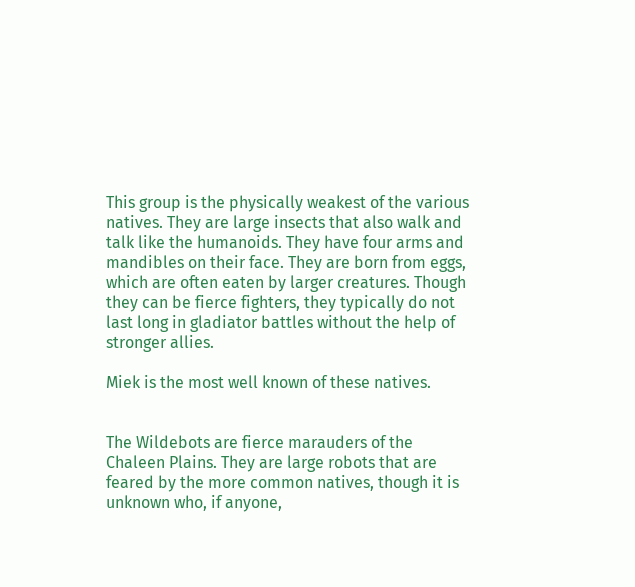This group is the physically weakest of the various natives. They are large insects that also walk and talk like the humanoids. They have four arms and mandibles on their face. They are born from eggs, which are often eaten by larger creatures. Though they can be fierce fighters, they typically do not last long in gladiator battles without the help of stronger allies.

Miek is the most well known of these natives.


The Wildebots are fierce marauders of the Chaleen Plains. They are large robots that are feared by the more common natives, though it is unknown who, if anyone,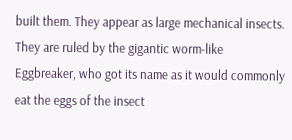built them. They appear as large mechanical insects. They are ruled by the gigantic worm-like Eggbreaker, who got its name as it would commonly eat the eggs of the insect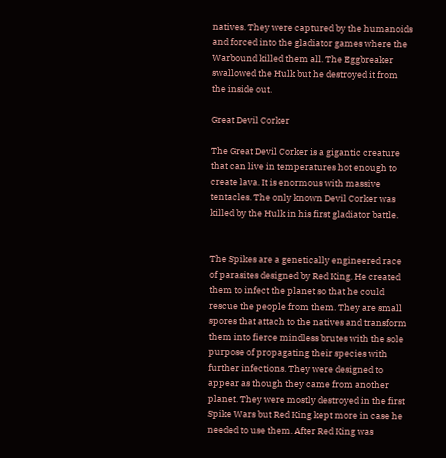natives. They were captured by the humanoids and forced into the gladiator games where the Warbound killed them all. The Eggbreaker swallowed the Hulk but he destroyed it from the inside out.

Great Devil Corker

The Great Devil Corker is a gigantic creature that can live in temperatures hot enough to create lava. It is enormous with massive tentacles. The only known Devil Corker was killed by the Hulk in his first gladiator battle.


The Spikes are a genetically engineered race of parasites designed by Red King. He created them to infect the planet so that he could rescue the people from them. They are small spores that attach to the natives and transform them into fierce mindless brutes with the sole purpose of propagating their species with further infections. They were designed to appear as though they came from another planet. They were mostly destroyed in the first Spike Wars but Red King kept more in case he needed to use them. After Red King was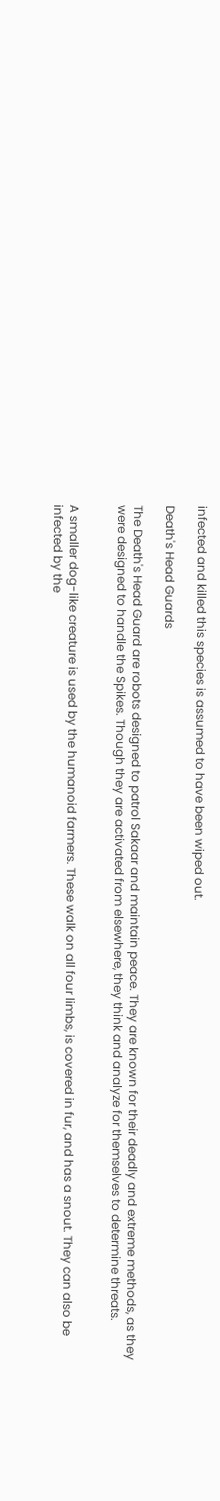infected and killed this species is assumed to have been wiped out.

Death's Head Guards

The Death's Head Guard are robots designed to patrol Sakaar and maintain peace. They are known for their deadly and extreme methods, as they were designed to handle the Spikes. Though they are activated from elsewhere, they think and analyze for themselves to determine threats.


A smaller dog-like creature is used by the humanoid farmers. These walk on all four limbs, is covered in fur, and has a snout. They can also be infected by the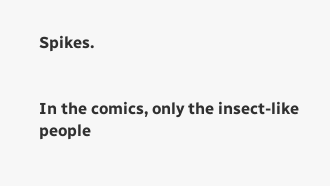Spikes.


In the comics, only the insect-like people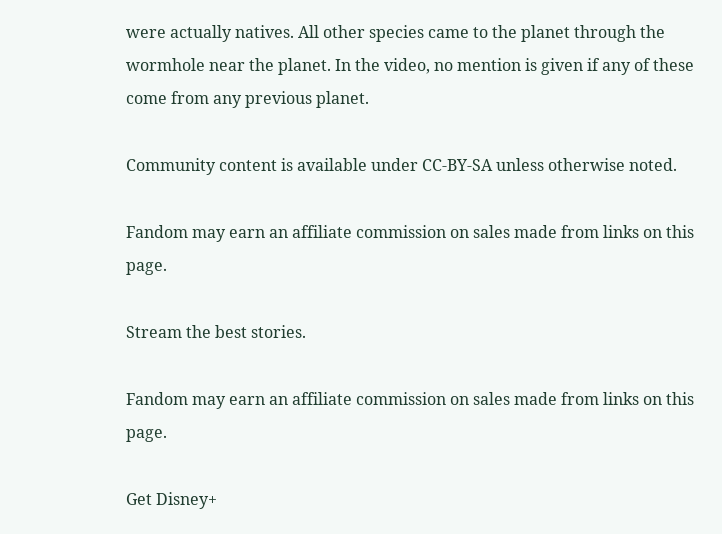were actually natives. All other species came to the planet through the wormhole near the planet. In the video, no mention is given if any of these come from any previous planet.

Community content is available under CC-BY-SA unless otherwise noted.

Fandom may earn an affiliate commission on sales made from links on this page.

Stream the best stories.

Fandom may earn an affiliate commission on sales made from links on this page.

Get Disney+